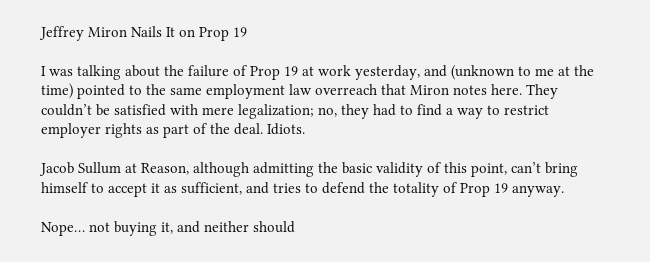Jeffrey Miron Nails It on Prop 19

I was talking about the failure of Prop 19 at work yesterday, and (unknown to me at the time) pointed to the same employment law overreach that Miron notes here. They couldn’t be satisfied with mere legalization; no, they had to find a way to restrict employer rights as part of the deal. Idiots.

Jacob Sullum at Reason, although admitting the basic validity of this point, can’t bring himself to accept it as sufficient, and tries to defend the totality of Prop 19 anyway.

Nope… not buying it, and neither should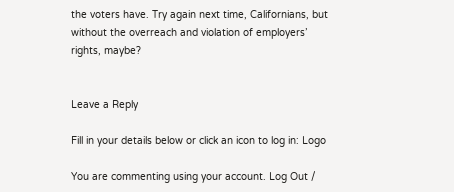the voters have. Try again next time, Californians, but without the overreach and violation of employers’ rights, maybe?


Leave a Reply

Fill in your details below or click an icon to log in: Logo

You are commenting using your account. Log Out /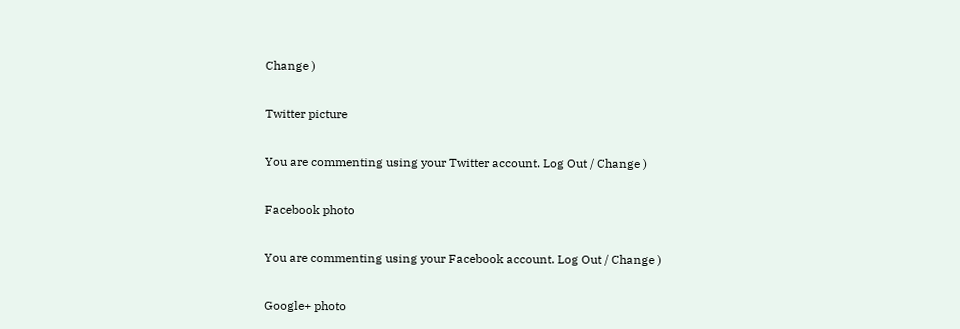Change )

Twitter picture

You are commenting using your Twitter account. Log Out / Change )

Facebook photo

You are commenting using your Facebook account. Log Out / Change )

Google+ photo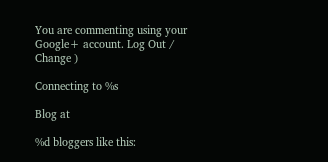You are commenting using your Google+ account. Log Out / Change )

Connecting to %s

Blog at

%d bloggers like this: